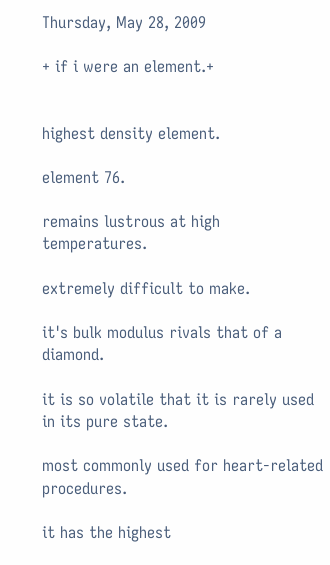Thursday, May 28, 2009

+ if i were an element.+


highest density element.

element 76.

remains lustrous at high temperatures.

extremely difficult to make.

it's bulk modulus rivals that of a diamond.

it is so volatile that it is rarely used in its pure state.

most commonly used for heart-related procedures.

it has the highest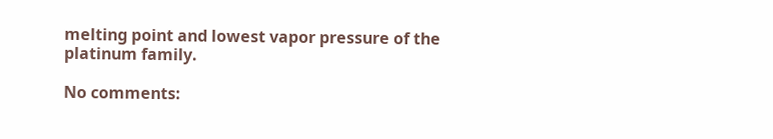melting point and lowest vapor pressure of the platinum family.

No comments: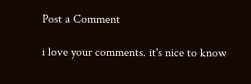Post a Comment

i love your comments. it's nice to know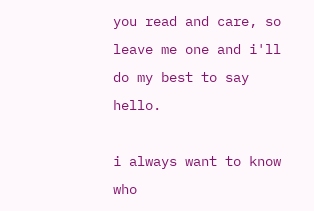you read and care, so leave me one and i'll do my best to say hello.

i always want to know who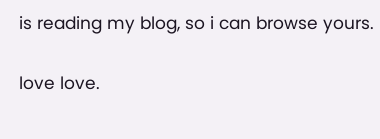is reading my blog, so i can browse yours.

love love.